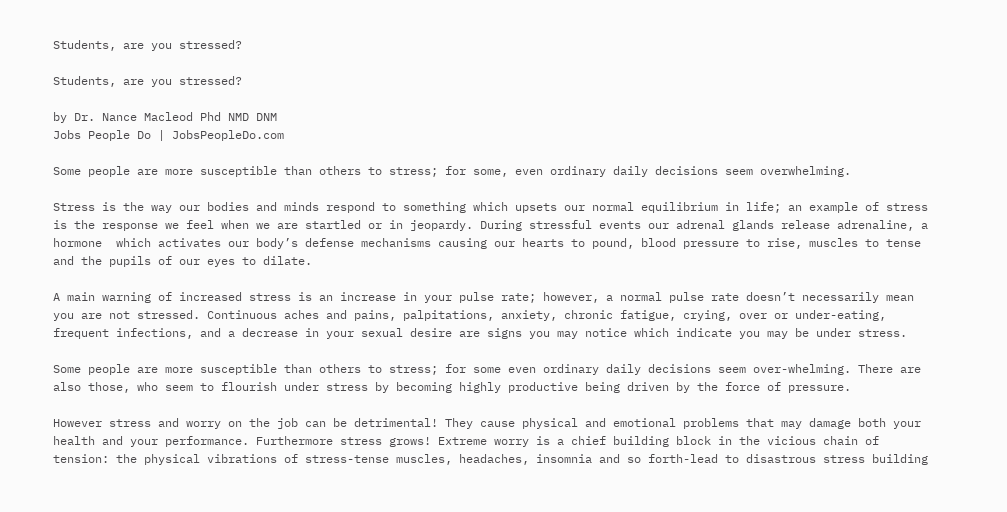Students, are you stressed?

Students, are you stressed?

by Dr. Nance Macleod Phd NMD DNM
Jobs People Do | JobsPeopleDo.com

Some people are more susceptible than others to stress; for some, even ordinary daily decisions seem overwhelming.

Stress is the way our bodies and minds respond to something which upsets our normal equilibrium in life; an example of stress is the response we feel when we are startled or in jeopardy. During stressful events our adrenal glands release adrenaline, a hormone  which activates our body’s defense mechanisms causing our hearts to pound, blood pressure to rise, muscles to tense and the pupils of our eyes to dilate.

A main warning of increased stress is an increase in your pulse rate; however, a normal pulse rate doesn’t necessarily mean you are not stressed. Continuous aches and pains, palpitations, anxiety, chronic fatigue, crying, over or under-eating, frequent infections, and a decrease in your sexual desire are signs you may notice which indicate you may be under stress.

Some people are more susceptible than others to stress; for some even ordinary daily decisions seem over-whelming. There are also those, who seem to flourish under stress by becoming highly productive being driven by the force of pressure.

However stress and worry on the job can be detrimental! They cause physical and emotional problems that may damage both your health and your performance. Furthermore stress grows! Extreme worry is a chief building block in the vicious chain of tension: the physical vibrations of stress-tense muscles, headaches, insomnia and so forth-lead to disastrous stress building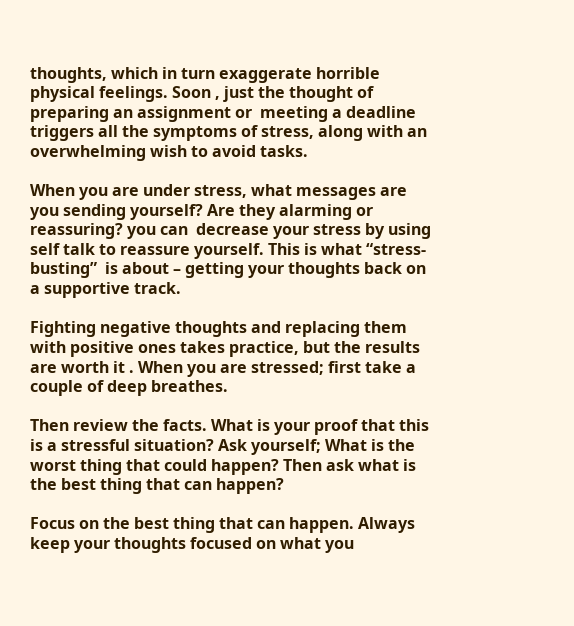thoughts, which in turn exaggerate horrible physical feelings. Soon , just the thought of preparing an assignment or  meeting a deadline triggers all the symptoms of stress, along with an overwhelming wish to avoid tasks.

When you are under stress, what messages are you sending yourself? Are they alarming or reassuring? you can  decrease your stress by using self talk to reassure yourself. This is what “stress-busting”  is about – getting your thoughts back on a supportive track.

Fighting negative thoughts and replacing them with positive ones takes practice, but the results are worth it . When you are stressed; first take a couple of deep breathes.

Then review the facts. What is your proof that this is a stressful situation? Ask yourself; What is the worst thing that could happen? Then ask what is the best thing that can happen?

Focus on the best thing that can happen. Always keep your thoughts focused on what you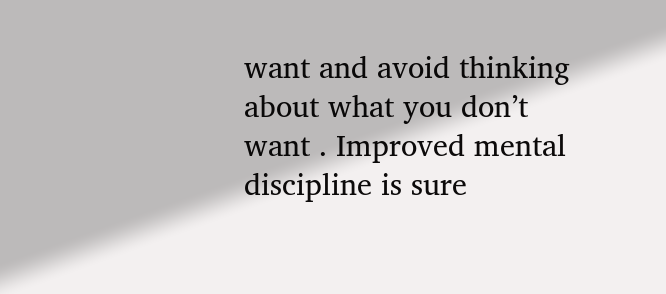want and avoid thinking about what you don’t want . Improved mental discipline is sure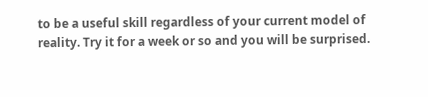to be a useful skill regardless of your current model of reality. Try it for a week or so and you will be surprised.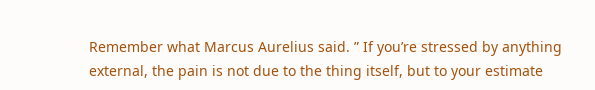Remember what Marcus Aurelius said. ” If you’re stressed by anything external, the pain is not due to the thing itself, but to your estimate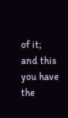of it; and this you have the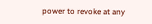power to revoke at any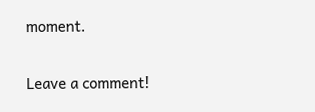moment.

Leave a comment!